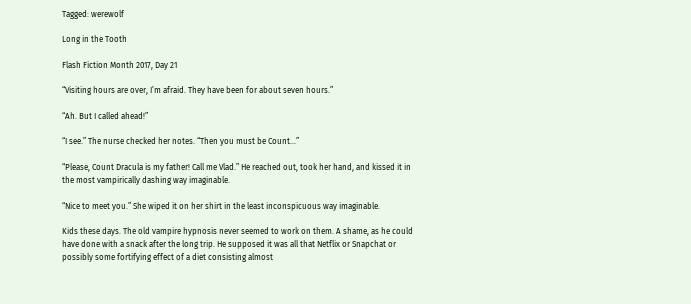Tagged: werewolf

Long in the Tooth

Flash Fiction Month 2017, Day 21

“Visiting hours are over, I’m afraid. They have been for about seven hours.”

“Ah. But I called ahead!”

“I see.” The nurse checked her notes. “Then you must be Count…”

“Please, Count Dracula is my father! Call me Vlad.” He reached out, took her hand, and kissed it in the most vampirically dashing way imaginable.

“Nice to meet you.” She wiped it on her shirt in the least inconspicuous way imaginable.

Kids these days. The old vampire hypnosis never seemed to work on them. A shame, as he could have done with a snack after the long trip. He supposed it was all that Netflix or Snapchat or possibly some fortifying effect of a diet consisting almost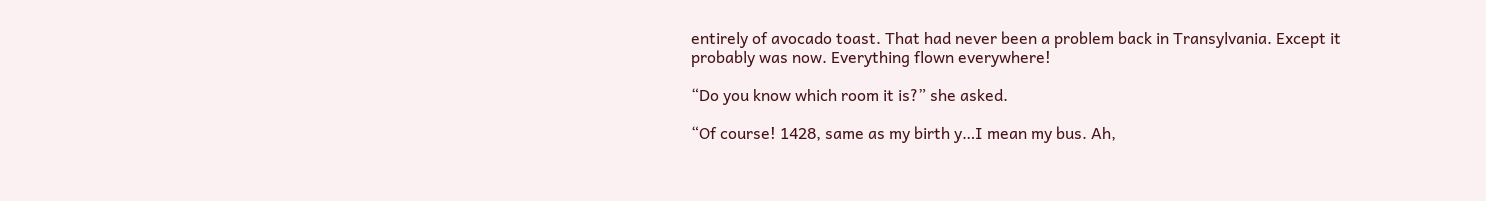entirely of avocado toast. That had never been a problem back in Transylvania. Except it probably was now. Everything flown everywhere!

“Do you know which room it is?” she asked.

“Of course! 1428, same as my birth y…I mean my bus. Ah,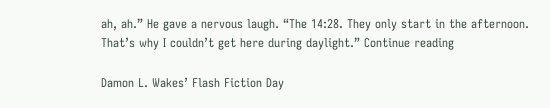ah, ah.” He gave a nervous laugh. “The 14:28. They only start in the afternoon. That’s why I couldn’t get here during daylight.” Continue reading

Damon L. Wakes’ Flash Fiction Day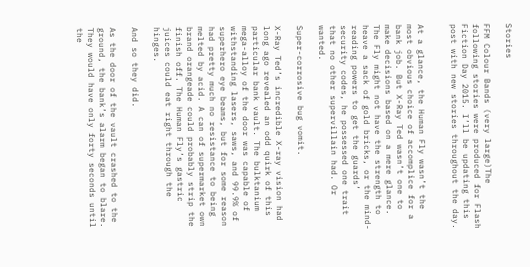Stories

FFM Colour Bands (very large)The following stories were produced for Flash Fiction Day 2015. I’ll be updating this post with new stories throughout the day.


At a glance, the Human Fly wasn’t the most obvious choice of accomplice for a bank job. But X-Ray Ted wasn’t one to make decisions based on a mere glance. The Fly might not have the strength to heave a sack of gold bricks, or the mind-reading powers to get the guards’ security codes, he possessed one trait that no other supervillain had. Or wanted.

Super-corrosive bug vomit.

X-Ray Ted’s incredible X-ray vision had long ago revealed an odd quirk of this particular bank vault. The bulktanium mega-alloy of the door was capable of withstanding lasers, saws, and 99.9% of superhero eye beams, but for some reason had pretty much no resistance to being melted by acid. A can of supermarket own brand orangeade could probably strip the finish off. The Human Fly’s gastric juices could eat right through the hinges.

And so they did.

As the door of the vault crashed to the ground, the bank’s alarm began to blare. They would have only forty seconds until the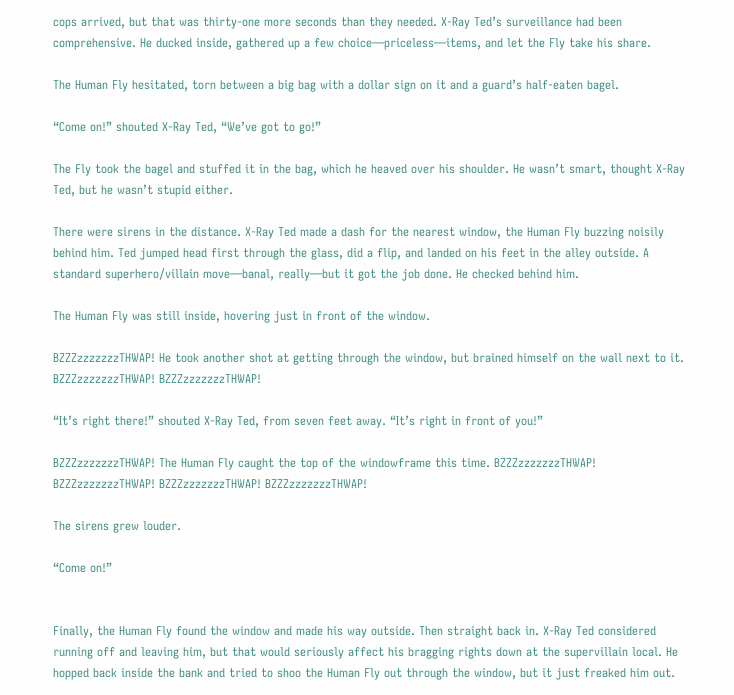cops arrived, but that was thirty-one more seconds than they needed. X-Ray Ted’s surveillance had been comprehensive. He ducked inside, gathered up a few choice—priceless—items, and let the Fly take his share.

The Human Fly hesitated, torn between a big bag with a dollar sign on it and a guard’s half-eaten bagel.

“Come on!” shouted X-Ray Ted, “We’ve got to go!”

The Fly took the bagel and stuffed it in the bag, which he heaved over his shoulder. He wasn’t smart, thought X-Ray Ted, but he wasn’t stupid either.

There were sirens in the distance. X-Ray Ted made a dash for the nearest window, the Human Fly buzzing noisily behind him. Ted jumped head first through the glass, did a flip, and landed on his feet in the alley outside. A standard superhero/villain move—banal, really—but it got the job done. He checked behind him.

The Human Fly was still inside, hovering just in front of the window.

BZZZzzzzzzzTHWAP! He took another shot at getting through the window, but brained himself on the wall next to it. BZZZzzzzzzzTHWAP! BZZZzzzzzzzTHWAP!

“It’s right there!” shouted X-Ray Ted, from seven feet away. “It’s right in front of you!”

BZZZzzzzzzzTHWAP! The Human Fly caught the top of the windowframe this time. BZZZzzzzzzzTHWAP! BZZZzzzzzzzTHWAP! BZZZzzzzzzzTHWAP! BZZZzzzzzzzTHWAP!

The sirens grew louder.

“Come on!”


Finally, the Human Fly found the window and made his way outside. Then straight back in. X-Ray Ted considered running off and leaving him, but that would seriously affect his bragging rights down at the supervillain local. He hopped back inside the bank and tried to shoo the Human Fly out through the window, but it just freaked him out.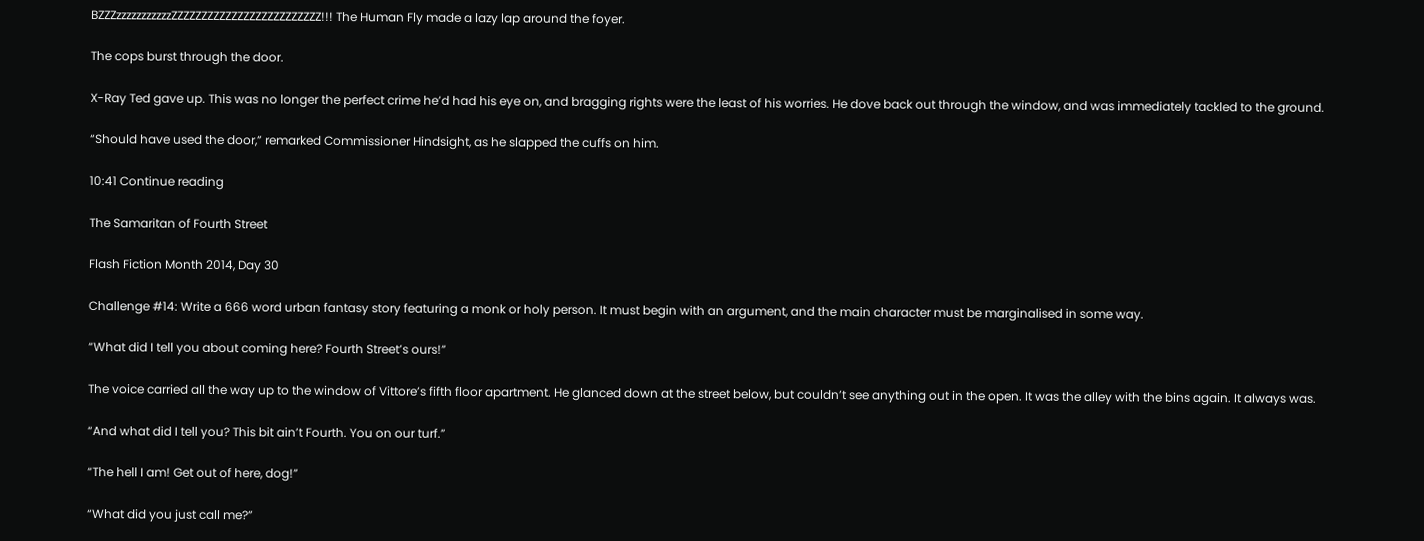BZZZzzzzzzzzzzzZZZZZZZZZZZZZZZZZZZZZZZZZ!!! The Human Fly made a lazy lap around the foyer.

The cops burst through the door.

X-Ray Ted gave up. This was no longer the perfect crime he’d had his eye on, and bragging rights were the least of his worries. He dove back out through the window, and was immediately tackled to the ground.

“Should have used the door,” remarked Commissioner Hindsight, as he slapped the cuffs on him.

10:41 Continue reading

The Samaritan of Fourth Street

Flash Fiction Month 2014, Day 30

Challenge #14: Write a 666 word urban fantasy story featuring a monk or holy person. It must begin with an argument, and the main character must be marginalised in some way.

“What did I tell you about coming here? Fourth Street’s ours!”

The voice carried all the way up to the window of Vittore’s fifth floor apartment. He glanced down at the street below, but couldn’t see anything out in the open. It was the alley with the bins again. It always was.

“And what did I tell you? This bit ain’t Fourth. You on our turf.”

“The hell I am! Get out of here, dog!”

“What did you just call me?”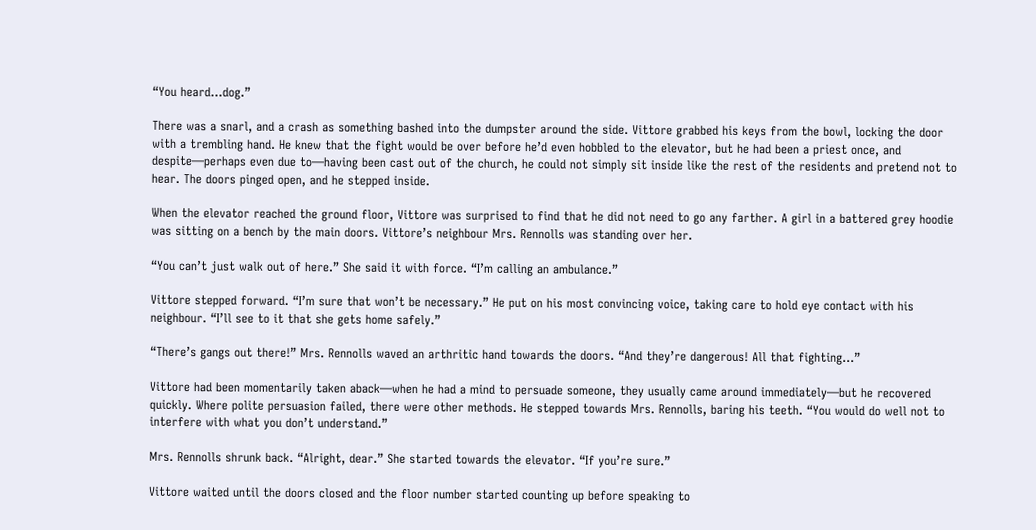“You heard…dog.”

There was a snarl, and a crash as something bashed into the dumpster around the side. Vittore grabbed his keys from the bowl, locking the door with a trembling hand. He knew that the fight would be over before he’d even hobbled to the elevator, but he had been a priest once, and despite—perhaps even due to—having been cast out of the church, he could not simply sit inside like the rest of the residents and pretend not to hear. The doors pinged open, and he stepped inside.

When the elevator reached the ground floor, Vittore was surprised to find that he did not need to go any farther. A girl in a battered grey hoodie was sitting on a bench by the main doors. Vittore’s neighbour Mrs. Rennolls was standing over her.

“You can’t just walk out of here.” She said it with force. “I’m calling an ambulance.”

Vittore stepped forward. “I’m sure that won’t be necessary.” He put on his most convincing voice, taking care to hold eye contact with his neighbour. “I’ll see to it that she gets home safely.”

“There’s gangs out there!” Mrs. Rennolls waved an arthritic hand towards the doors. “And they’re dangerous! All that fighting…”

Vittore had been momentarily taken aback—when he had a mind to persuade someone, they usually came around immediately—but he recovered quickly. Where polite persuasion failed, there were other methods. He stepped towards Mrs. Rennolls, baring his teeth. “You would do well not to interfere with what you don’t understand.”

Mrs. Rennolls shrunk back. “Alright, dear.” She started towards the elevator. “If you’re sure.”

Vittore waited until the doors closed and the floor number started counting up before speaking to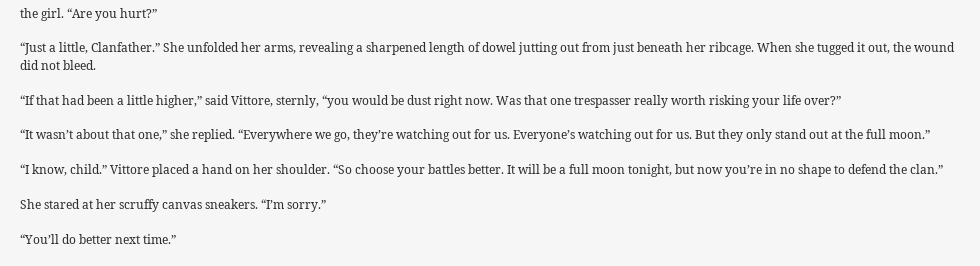the girl. “Are you hurt?”

“Just a little, Clanfather.” She unfolded her arms, revealing a sharpened length of dowel jutting out from just beneath her ribcage. When she tugged it out, the wound did not bleed.

“If that had been a little higher,” said Vittore, sternly, “you would be dust right now. Was that one trespasser really worth risking your life over?”

“It wasn’t about that one,” she replied. “Everywhere we go, they’re watching out for us. Everyone’s watching out for us. But they only stand out at the full moon.”

“I know, child.” Vittore placed a hand on her shoulder. “So choose your battles better. It will be a full moon tonight, but now you’re in no shape to defend the clan.”

She stared at her scruffy canvas sneakers. “I’m sorry.”

“You’ll do better next time.”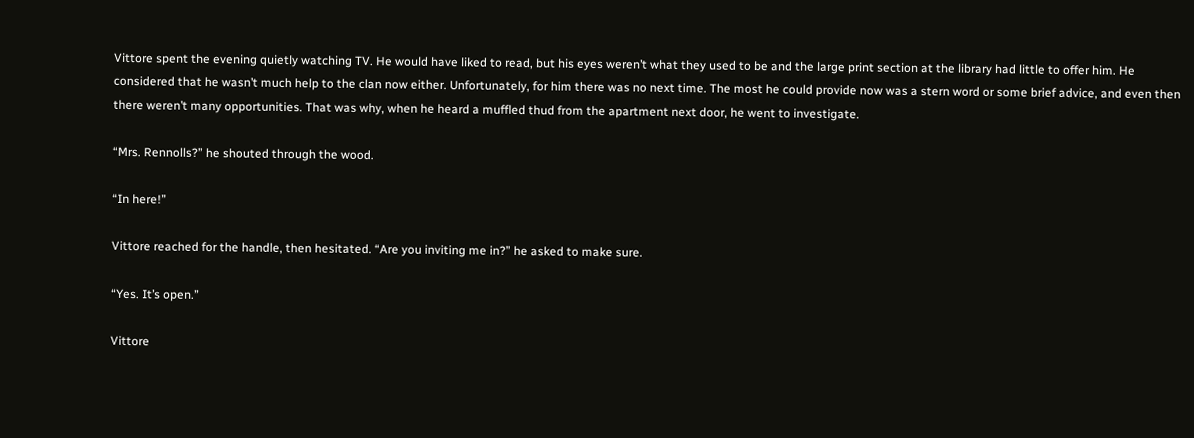Vittore spent the evening quietly watching TV. He would have liked to read, but his eyes weren’t what they used to be and the large print section at the library had little to offer him. He considered that he wasn’t much help to the clan now either. Unfortunately, for him there was no next time. The most he could provide now was a stern word or some brief advice, and even then there weren’t many opportunities. That was why, when he heard a muffled thud from the apartment next door, he went to investigate.

“Mrs. Rennolls?” he shouted through the wood.

“In here!”

Vittore reached for the handle, then hesitated. “Are you inviting me in?” he asked to make sure.

“Yes. It’s open.”

Vittore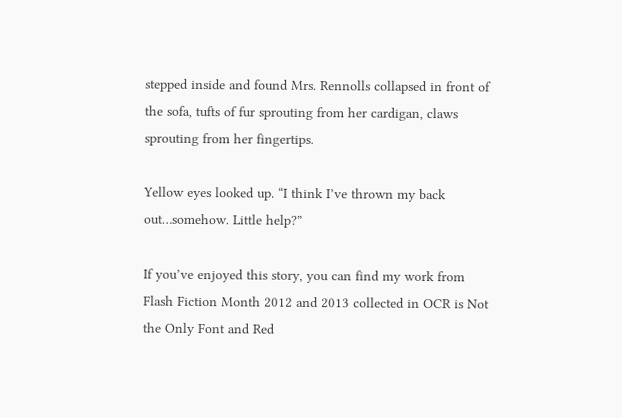stepped inside and found Mrs. Rennolls collapsed in front of the sofa, tufts of fur sprouting from her cardigan, claws sprouting from her fingertips.

Yellow eyes looked up. “I think I’ve thrown my back out…somehow. Little help?”

If you’ve enjoyed this story, you can find my work from Flash Fiction Month 2012 and 2013 collected in OCR is Not the Only Font and Red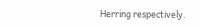Herring respectively.